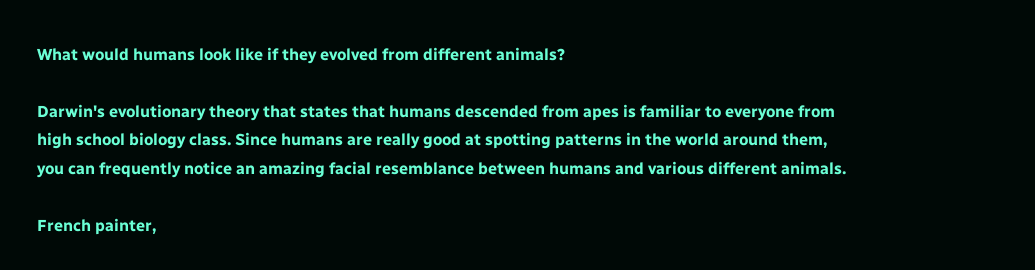What would humans look like if they evolved from different animals?

Darwin's evolutionary theory that states that humans descended from apes is familiar to everyone from high school biology class. Since humans are really good at spotting patterns in the world around them, you can frequently notice an amazing facial resemblance between humans and various different animals.

French painter,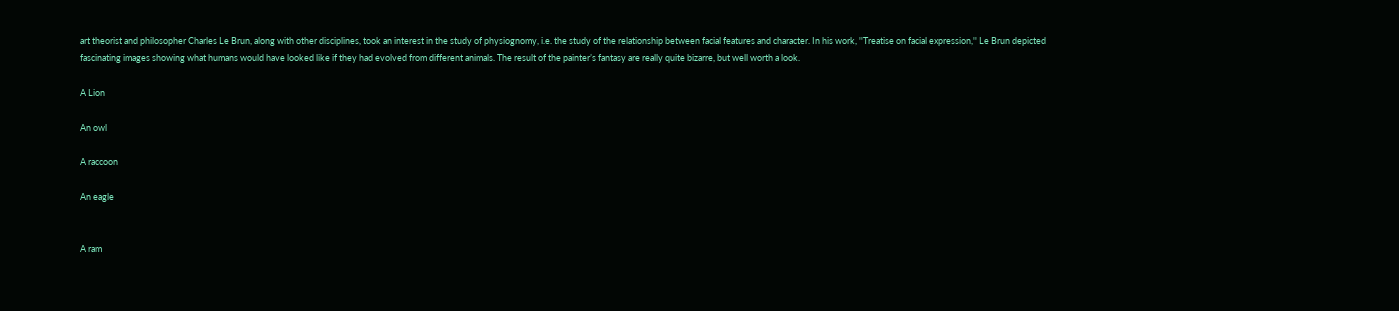art theorist and philosopher Charles Le Brun, along with other disciplines, took an interest in the study of physiognomy, i.e. the study of the relationship between facial features and character. In his work, ''Treatise on facial expression,'' Le Brun depicted fascinating images showing what humans would have looked like if they had evolved from different animals. The result of the painter’s fantasy are really quite bizarre, but well worth a look.

A Lion

An owl

A raccoon

An eagle


A ram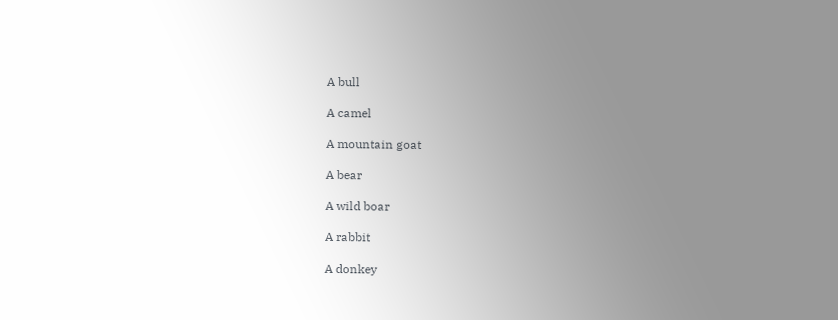A bull

A camel

A mountain goat

A bear

A wild boar

A rabbit

A donkey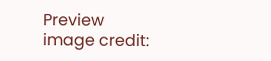Preview image credit: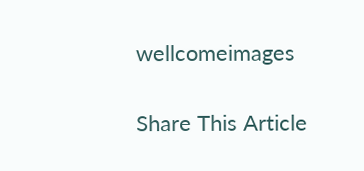wellcomeimages

Share This Article